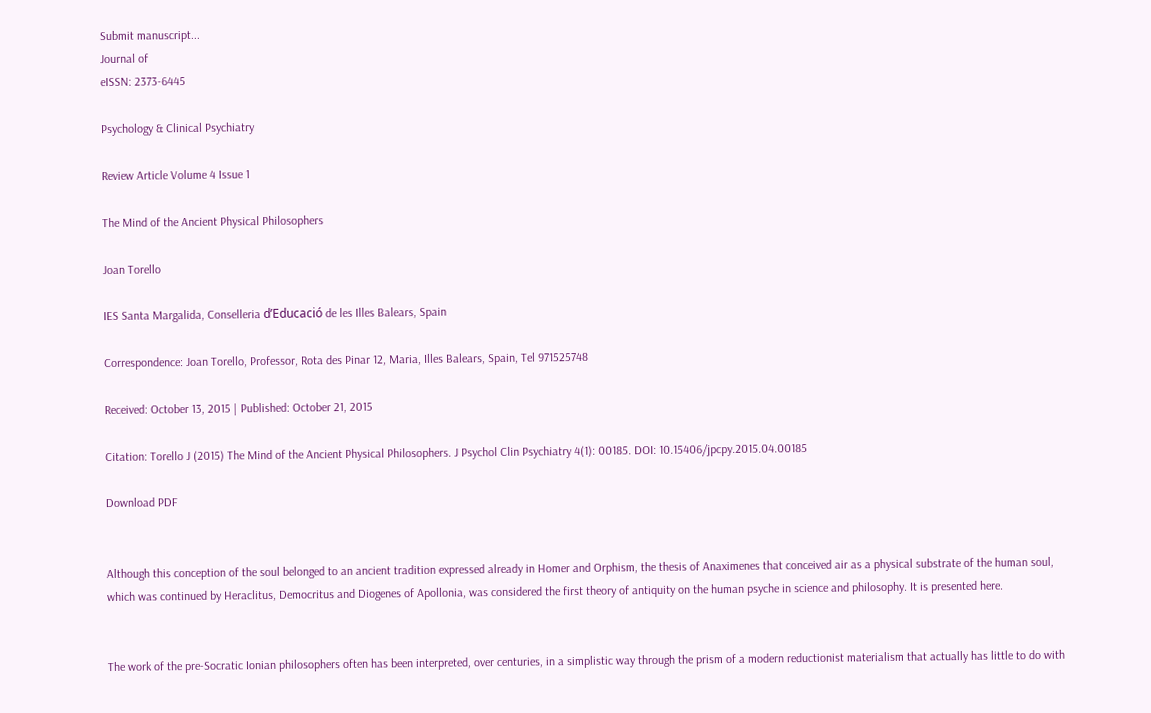Submit manuscript...
Journal of
eISSN: 2373-6445

Psychology & Clinical Psychiatry

Review Article Volume 4 Issue 1

The Mind of the Ancient Physical Philosophers

Joan Torello

IES Santa Margalida, Conselleria d’Educació de les Illes Balears, Spain

Correspondence: Joan Torello, Professor, Rota des Pinar 12, Maria, Illes Balears, Spain, Tel 971525748

Received: October 13, 2015 | Published: October 21, 2015

Citation: Torello J (2015) The Mind of the Ancient Physical Philosophers. J Psychol Clin Psychiatry 4(1): 00185. DOI: 10.15406/jpcpy.2015.04.00185

Download PDF


Although this conception of the soul belonged to an ancient tradition expressed already in Homer and Orphism, the thesis of Anaximenes that conceived air as a physical substrate of the human soul, which was continued by Heraclitus, Democritus and Diogenes of Apollonia, was considered the first theory of antiquity on the human psyche in science and philosophy. It is presented here.


The work of the pre-Socratic Ionian philosophers often has been interpreted, over centuries, in a simplistic way through the prism of a modern reductionist materialism that actually has little to do with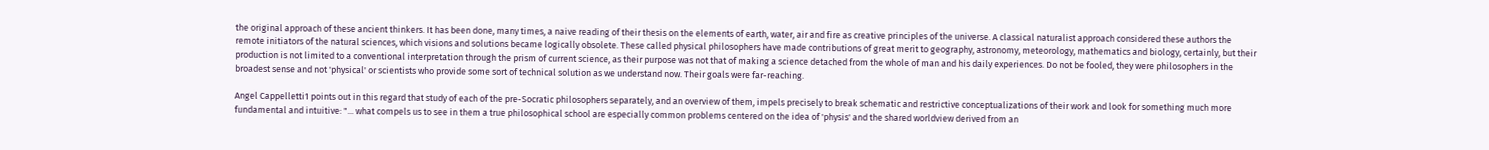the original approach of these ancient thinkers. It has been done, many times, a naive reading of their thesis on the elements of earth, water, air and fire as creative principles of the universe. A classical naturalist approach considered these authors the remote initiators of the natural sciences, which visions and solutions became logically obsolete. These called physical philosophers have made contributions of great merit to geography, astronomy, meteorology, mathematics and biology, certainly, but their production is not limited to a conventional interpretation through the prism of current science, as their purpose was not that of making a science detached from the whole of man and his daily experiences. Do not be fooled, they were philosophers in the broadest sense and not 'physical' or scientists who provide some sort of technical solution as we understand now. Their goals were far-reaching.

Angel Cappelletti1 points out in this regard that study of each of the pre-Socratic philosophers separately, and an overview of them, impels precisely to break schematic and restrictive conceptualizations of their work and look for something much more fundamental and intuitive: "... what compels us to see in them a true philosophical school are especially common problems centered on the idea of 'physis' and the shared worldview derived from an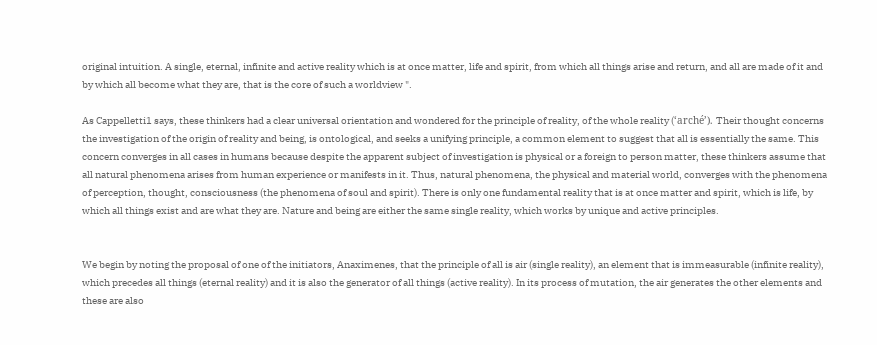original intuition. A single, eternal, infinite and active reality which is at once matter, life and spirit, from which all things arise and return, and all are made of it and by which all become what they are, that is the core of such a worldview ".

As Cappelletti1 says, these thinkers had a clear universal orientation and wondered for the principle of reality, of the whole reality (‘arché’). Their thought concerns the investigation of the origin of reality and being, is ontological, and seeks a unifying principle, a common element to suggest that all is essentially the same. This concern converges in all cases in humans because despite the apparent subject of investigation is physical or a foreign to person matter, these thinkers assume that all natural phenomena arises from human experience or manifests in it. Thus, natural phenomena, the physical and material world, converges with the phenomena of perception, thought, consciousness (the phenomena of soul and spirit). There is only one fundamental reality that is at once matter and spirit, which is life, by which all things exist and are what they are. Nature and being are either the same single reality, which works by unique and active principles.


We begin by noting the proposal of one of the initiators, Anaximenes, that the principle of all is air (single reality), an element that is immeasurable (infinite reality), which precedes all things (eternal reality) and it is also the generator of all things (active reality). In its process of mutation, the air generates the other elements and these are also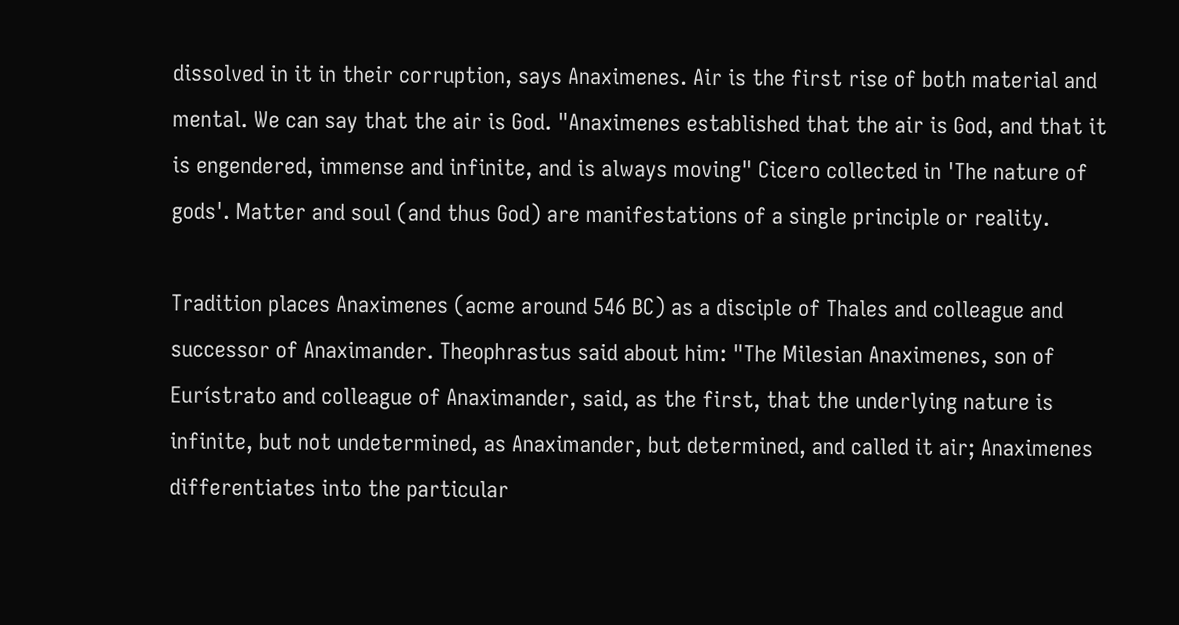dissolved in it in their corruption, says Anaximenes. Air is the first rise of both material and mental. We can say that the air is God. "Anaximenes established that the air is God, and that it is engendered, immense and infinite, and is always moving" Cicero collected in 'The nature of gods'. Matter and soul (and thus God) are manifestations of a single principle or reality.

Tradition places Anaximenes (acme around 546 BC) as a disciple of Thales and colleague and successor of Anaximander. Theophrastus said about him: "The Milesian Anaximenes, son of Eurístrato and colleague of Anaximander, said, as the first, that the underlying nature is infinite, but not undetermined, as Anaximander, but determined, and called it air; Anaximenes differentiates into the particular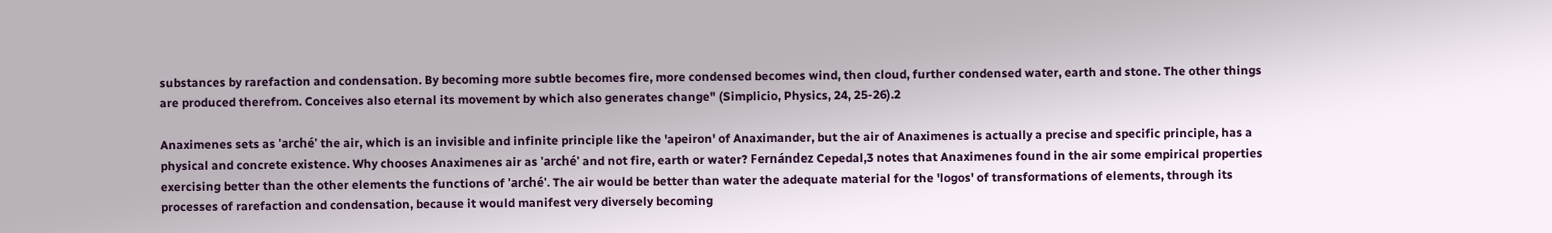substances by rarefaction and condensation. By becoming more subtle becomes fire, more condensed becomes wind, then cloud, further condensed water, earth and stone. The other things are produced therefrom. Conceives also eternal its movement by which also generates change" (Simplicio, Physics, 24, 25-26).2

Anaximenes sets as 'arché' the air, which is an invisible and infinite principle like the 'apeiron' of Anaximander, but the air of Anaximenes is actually a precise and specific principle, has a physical and concrete existence. Why chooses Anaximenes air as 'arché' and not fire, earth or water? Fernández Cepedal,3 notes that Anaximenes found in the air some empirical properties exercising better than the other elements the functions of 'arché'. The air would be better than water the adequate material for the 'logos' of transformations of elements, through its processes of rarefaction and condensation, because it would manifest very diversely becoming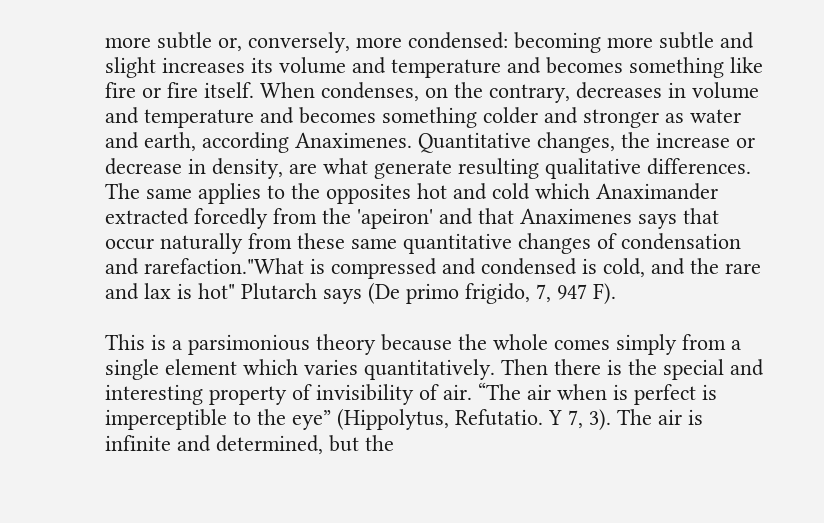more subtle or, conversely, more condensed: becoming more subtle and slight increases its volume and temperature and becomes something like fire or fire itself. When condenses, on the contrary, decreases in volume and temperature and becomes something colder and stronger as water and earth, according Anaximenes. Quantitative changes, the increase or decrease in density, are what generate resulting qualitative differences. The same applies to the opposites hot and cold which Anaximander extracted forcedly from the 'apeiron' and that Anaximenes says that occur naturally from these same quantitative changes of condensation and rarefaction."What is compressed and condensed is cold, and the rare and lax is hot" Plutarch says (De primo frigido, 7, 947 F).

This is a parsimonious theory because the whole comes simply from a single element which varies quantitatively. Then there is the special and interesting property of invisibility of air. “The air when is perfect is imperceptible to the eye” (Hippolytus, Refutatio. Y 7, 3). The air is infinite and determined, but the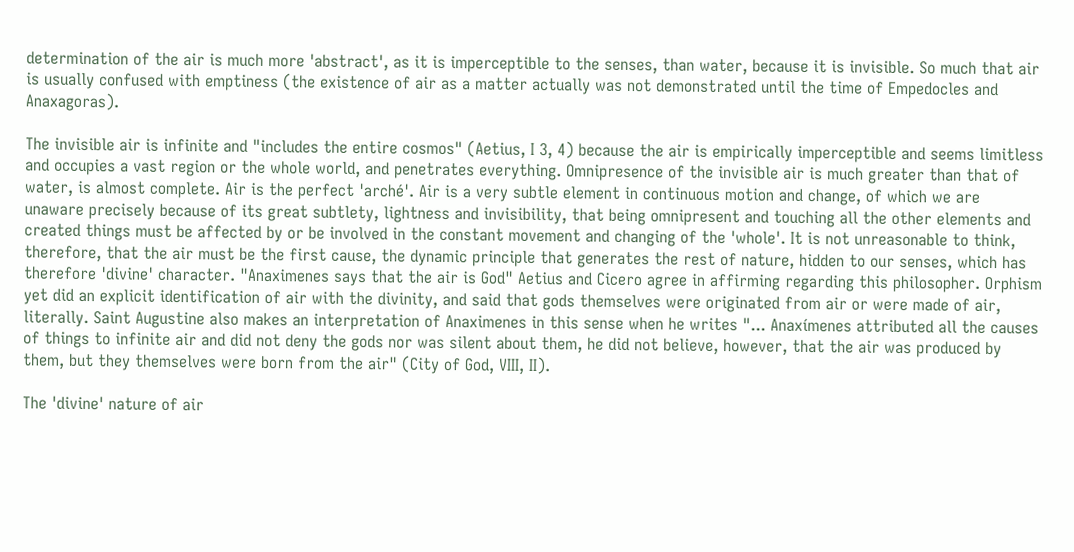determination of the air is much more 'abstract', as it is imperceptible to the senses, than water, because it is invisible. So much that air is usually confused with emptiness (the existence of air as a matter actually was not demonstrated until the time of Empedocles and Anaxagoras).

The invisible air is infinite and "includes the entire cosmos" (Aetius, I 3, 4) because the air is empirically imperceptible and seems limitless and occupies a vast region or the whole world, and penetrates everything. Omnipresence of the invisible air is much greater than that of water, is almost complete. Air is the perfect 'arché'. Air is a very subtle element in continuous motion and change, of which we are unaware precisely because of its great subtlety, lightness and invisibility, that being omnipresent and touching all the other elements and created things must be affected by or be involved in the constant movement and changing of the 'whole'. It is not unreasonable to think, therefore, that the air must be the first cause, the dynamic principle that generates the rest of nature, hidden to our senses, which has therefore 'divine' character. "Anaximenes says that the air is God" Aetius and Cicero agree in affirming regarding this philosopher. Orphism yet did an explicit identification of air with the divinity, and said that gods themselves were originated from air or were made of air, literally. Saint Augustine also makes an interpretation of Anaximenes in this sense when he writes "... Anaxímenes attributed all the causes of things to infinite air and did not deny the gods nor was silent about them, he did not believe, however, that the air was produced by them, but they themselves were born from the air" (City of God, VIII, II).

The 'divine' nature of air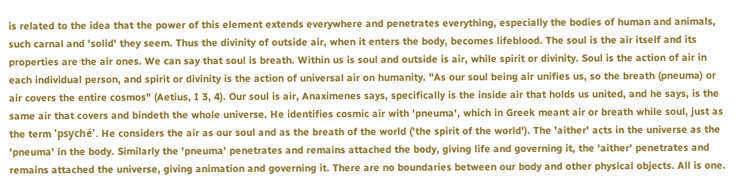is related to the idea that the power of this element extends everywhere and penetrates everything, especially the bodies of human and animals, such carnal and 'solid' they seem. Thus the divinity of outside air, when it enters the body, becomes lifeblood. The soul is the air itself and its properties are the air ones. We can say that soul is breath. Within us is soul and outside is air, while spirit or divinity. Soul is the action of air in each individual person, and spirit or divinity is the action of universal air on humanity. "As our soul being air unifies us, so the breath (pneuma) or air covers the entire cosmos" (Aetius, I 3, 4). Our soul is air, Anaximenes says, specifically is the inside air that holds us united, and he says, is the same air that covers and bindeth the whole universe. He identifies cosmic air with 'pneuma', which in Greek meant air or breath while soul, just as the term 'psyché'. He considers the air as our soul and as the breath of the world ('the spirit of the world'). The 'aither' acts in the universe as the 'pneuma' in the body. Similarly the 'pneuma' penetrates and remains attached the body, giving life and governing it, the 'aither' penetrates and remains attached the universe, giving animation and governing it. There are no boundaries between our body and other physical objects. All is one.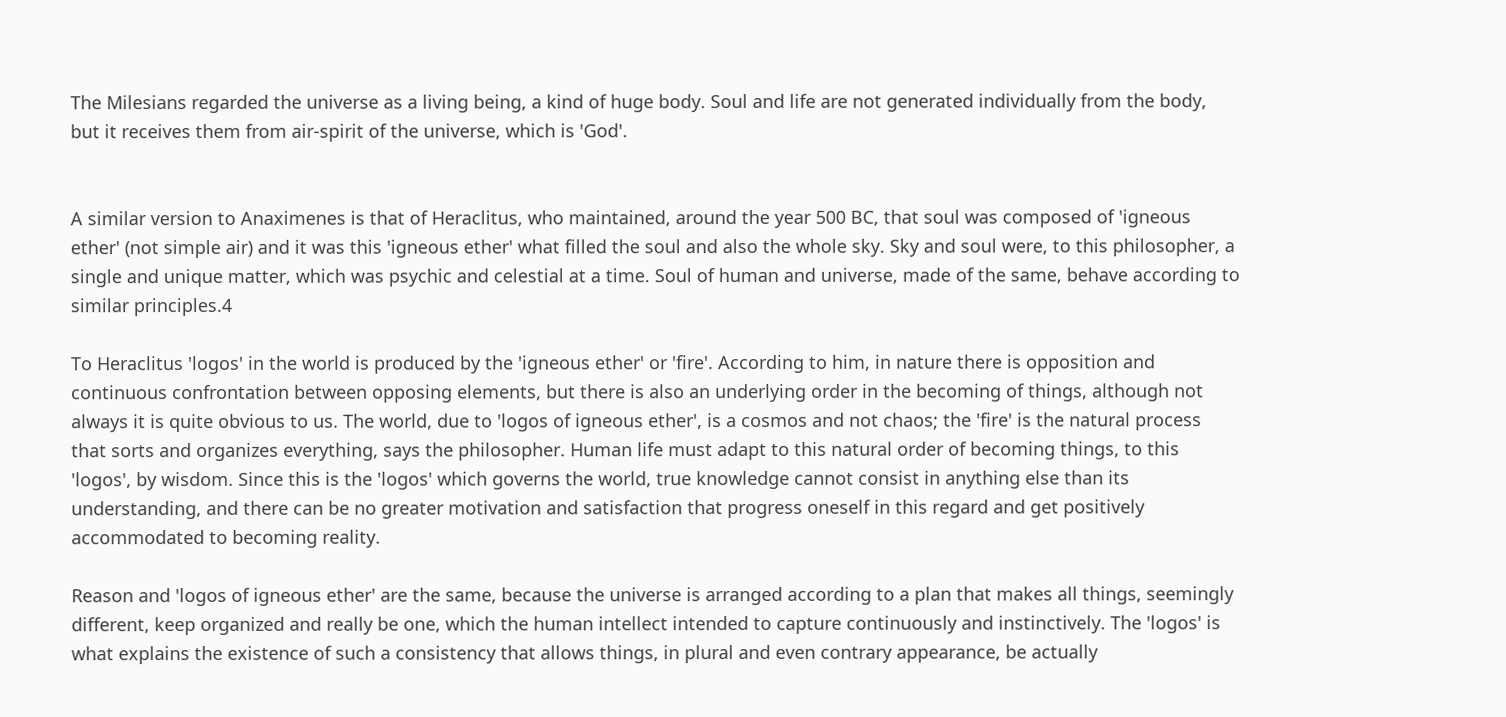The Milesians regarded the universe as a living being, a kind of huge body. Soul and life are not generated individually from the body, but it receives them from air-spirit of the universe, which is 'God'.


A similar version to Anaximenes is that of Heraclitus, who maintained, around the year 500 BC, that soul was composed of 'igneous ether' (not simple air) and it was this 'igneous ether' what filled the soul and also the whole sky. Sky and soul were, to this philosopher, a single and unique matter, which was psychic and celestial at a time. Soul of human and universe, made of the same, behave according to similar principles.4

To Heraclitus 'logos' in the world is produced by the 'igneous ether' or 'fire'. According to him, in nature there is opposition and continuous confrontation between opposing elements, but there is also an underlying order in the becoming of things, although not always it is quite obvious to us. The world, due to 'logos of igneous ether', is a cosmos and not chaos; the 'fire' is the natural process that sorts and organizes everything, says the philosopher. Human life must adapt to this natural order of becoming things, to this 'logos', by wisdom. Since this is the 'logos' which governs the world, true knowledge cannot consist in anything else than its understanding, and there can be no greater motivation and satisfaction that progress oneself in this regard and get positively accommodated to becoming reality.

Reason and 'logos of igneous ether' are the same, because the universe is arranged according to a plan that makes all things, seemingly different, keep organized and really be one, which the human intellect intended to capture continuously and instinctively. The 'logos' is what explains the existence of such a consistency that allows things, in plural and even contrary appearance, be actually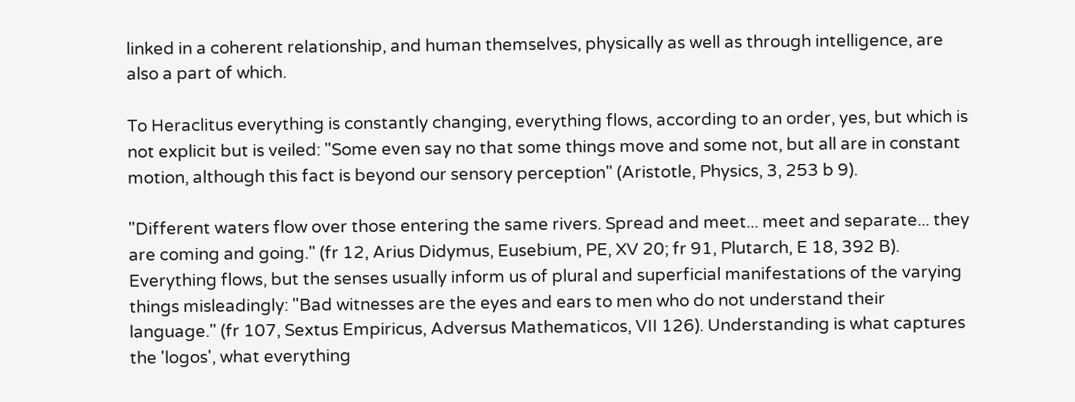linked in a coherent relationship, and human themselves, physically as well as through intelligence, are also a part of which.

To Heraclitus everything is constantly changing, everything flows, according to an order, yes, but which is not explicit but is veiled: "Some even say no that some things move and some not, but all are in constant motion, although this fact is beyond our sensory perception" (Aristotle, Physics, 3, 253 b 9).

"Different waters flow over those entering the same rivers. Spread and meet... meet and separate... they are coming and going." (fr 12, Arius Didymus, Eusebium, PE, XV 20; fr 91, Plutarch, E 18, 392 B). Everything flows, but the senses usually inform us of plural and superficial manifestations of the varying things misleadingly: "Bad witnesses are the eyes and ears to men who do not understand their language." (fr 107, Sextus Empiricus, Adversus Mathematicos, VII 126). Understanding is what captures the 'logos', what everything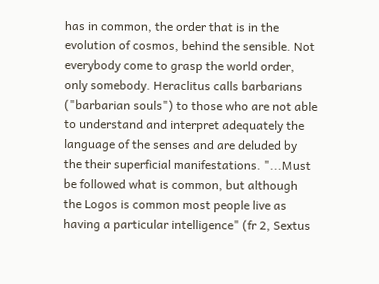has in common, the order that is in the evolution of cosmos, behind the sensible. Not everybody come to grasp the world order, only somebody. Heraclitus calls barbarians ("barbarian souls") to those who are not able to understand and interpret adequately the language of the senses and are deluded by the their superficial manifestations. "...Must be followed what is common, but although the Logos is common most people live as having a particular intelligence" (fr 2, Sextus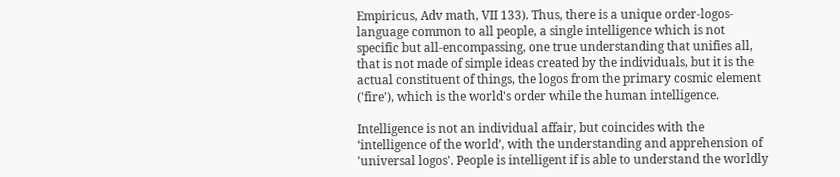Empiricus, Adv math, VII 133). Thus, there is a unique order-logos-language common to all people, a single intelligence which is not specific but all-encompassing, one true understanding that unifies all, that is not made of simple ideas created by the individuals, but it is the actual constituent of things, the logos from the primary cosmic element ('fire'), which is the world's order while the human intelligence.

Intelligence is not an individual affair, but coincides with the ‘intelligence of the world’, with the understanding and apprehension of 'universal logos'. People is intelligent if is able to understand the worldly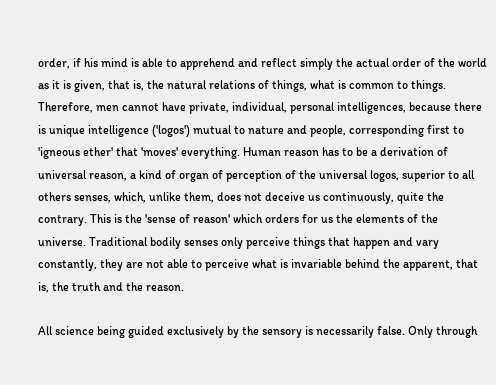order, if his mind is able to apprehend and reflect simply the actual order of the world as it is given, that is, the natural relations of things, what is common to things. Therefore, men cannot have private, individual, personal intelligences, because there is unique intelligence ('logos') mutual to nature and people, corresponding first to 'igneous ether' that 'moves' everything. Human reason has to be a derivation of universal reason, a kind of organ of perception of the universal logos, superior to all others senses, which, unlike them, does not deceive us continuously, quite the contrary. This is the 'sense of reason' which orders for us the elements of the universe. Traditional bodily senses only perceive things that happen and vary constantly, they are not able to perceive what is invariable behind the apparent, that is, the truth and the reason.

All science being guided exclusively by the sensory is necessarily false. Only through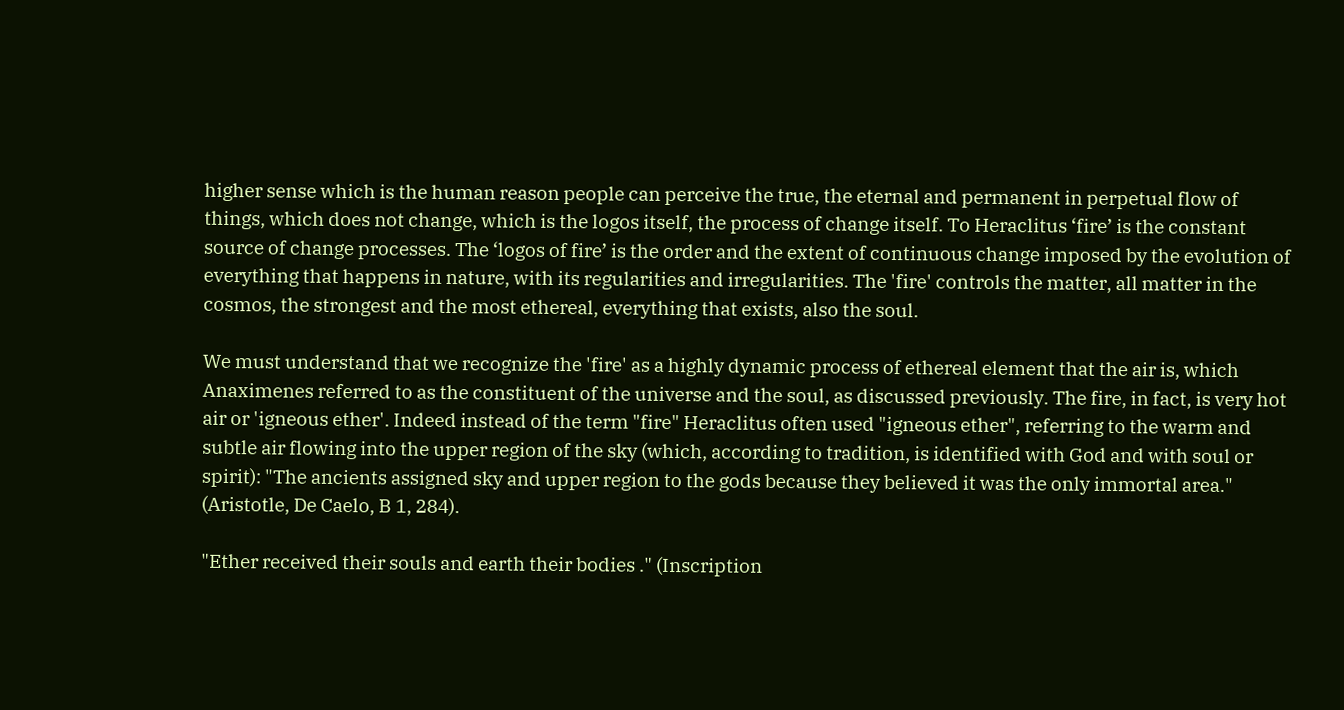higher sense which is the human reason people can perceive the true, the eternal and permanent in perpetual flow of things, which does not change, which is the logos itself, the process of change itself. To Heraclitus ‘fire’ is the constant source of change processes. The ‘logos of fire’ is the order and the extent of continuous change imposed by the evolution of everything that happens in nature, with its regularities and irregularities. The 'fire' controls the matter, all matter in the cosmos, the strongest and the most ethereal, everything that exists, also the soul.

We must understand that we recognize the 'fire' as a highly dynamic process of ethereal element that the air is, which Anaximenes referred to as the constituent of the universe and the soul, as discussed previously. The fire, in fact, is very hot air or 'igneous ether'. Indeed instead of the term "fire" Heraclitus often used "igneous ether", referring to the warm and subtle air flowing into the upper region of the sky (which, according to tradition, is identified with God and with soul or spirit): "The ancients assigned sky and upper region to the gods because they believed it was the only immortal area." (Aristotle, De Caelo, B 1, 284).

"Ether received their souls and earth their bodies ." (Inscription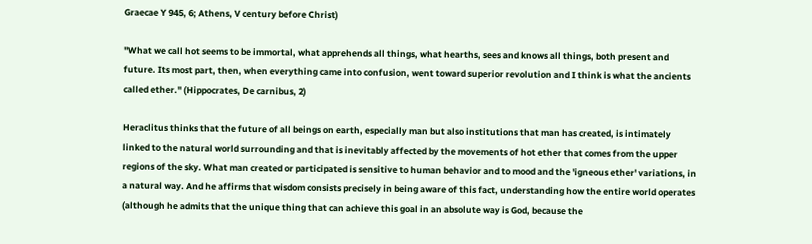Graecae Y 945, 6; Athens, V century before Christ)

"What we call hot seems to be immortal, what apprehends all things, what hearths, sees and knows all things, both present and future. Its most part, then, when everything came into confusion, went toward superior revolution and I think is what the ancients called ether." (Hippocrates, De carnibus, 2)

Heraclitus thinks that the future of all beings on earth, especially man but also institutions that man has created, is intimately linked to the natural world surrounding and that is inevitably affected by the movements of hot ether that comes from the upper regions of the sky. What man created or participated is sensitive to human behavior and to mood and the 'igneous ether' variations, in a natural way. And he affirms that wisdom consists precisely in being aware of this fact, understanding how the entire world operates (although he admits that the unique thing that can achieve this goal in an absolute way is God, because the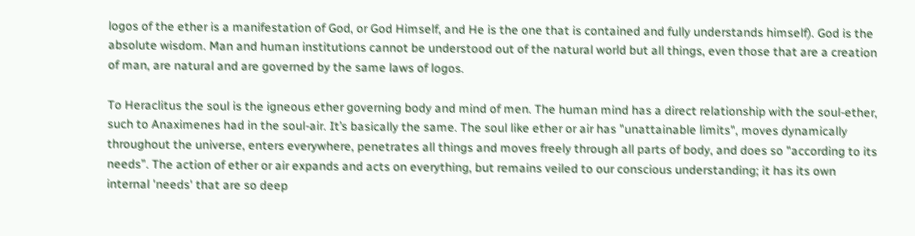logos of the ether is a manifestation of God, or God Himself, and He is the one that is contained and fully understands himself). God is the absolute wisdom. Man and human institutions cannot be understood out of the natural world but all things, even those that are a creation of man, are natural and are governed by the same laws of logos.

To Heraclitus the soul is the igneous ether governing body and mind of men. The human mind has a direct relationship with the soul-ether, such to Anaximenes had in the soul-air. It’s basically the same. The soul like ether or air has "unattainable limits", moves dynamically throughout the universe, enters everywhere, penetrates all things and moves freely through all parts of body, and does so "according to its needs”. The action of ether or air expands and acts on everything, but remains veiled to our conscious understanding; it has its own internal 'needs' that are so deep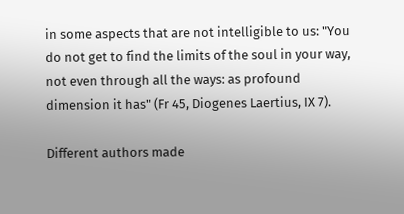in some aspects that are not intelligible to us: "You do not get to find the limits of the soul in your way, not even through all the ways: as profound dimension it has" (Fr 45, Diogenes Laertius, IX 7).

Different authors made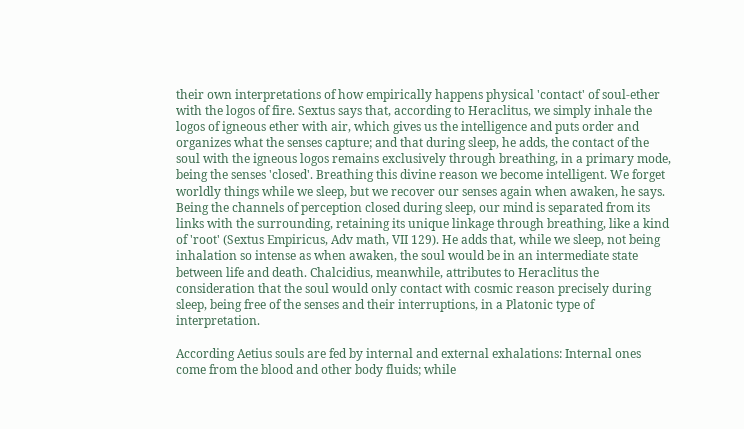their own interpretations of how empirically happens physical 'contact' of soul-ether with the logos of fire. Sextus says that, according to Heraclitus, we simply inhale the logos of igneous ether with air, which gives us the intelligence and puts order and organizes what the senses capture; and that during sleep, he adds, the contact of the soul with the igneous logos remains exclusively through breathing, in a primary mode, being the senses 'closed'. Breathing this divine reason we become intelligent. We forget worldly things while we sleep, but we recover our senses again when awaken, he says. Being the channels of perception closed during sleep, our mind is separated from its links with the surrounding, retaining its unique linkage through breathing, like a kind of 'root' (Sextus Empiricus, Adv math, VII 129). He adds that, while we sleep, not being inhalation so intense as when awaken, the soul would be in an intermediate state between life and death. Chalcidius, meanwhile, attributes to Heraclitus the consideration that the soul would only contact with cosmic reason precisely during sleep, being free of the senses and their interruptions, in a Platonic type of interpretation.

According Aetius souls are fed by internal and external exhalations: Internal ones come from the blood and other body fluids; while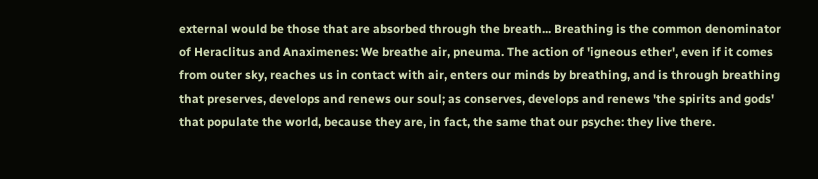external would be those that are absorbed through the breath... Breathing is the common denominator of Heraclitus and Anaximenes: We breathe air, pneuma. The action of 'igneous ether', even if it comes from outer sky, reaches us in contact with air, enters our minds by breathing, and is through breathing that preserves, develops and renews our soul; as conserves, develops and renews 'the spirits and gods' that populate the world, because they are, in fact, the same that our psyche: they live there.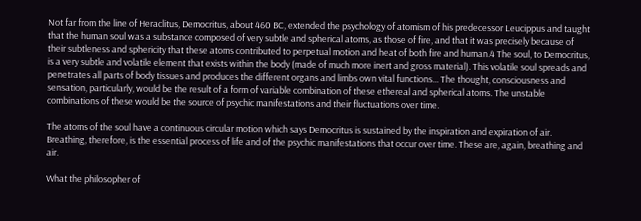Not far from the line of Heraclitus, Democritus, about 460 BC, extended the psychology of atomism of his predecessor Leucippus and taught that the human soul was a substance composed of very subtle and spherical atoms, as those of fire, and that it was precisely because of their subtleness and sphericity that these atoms contributed to perpetual motion and heat of both fire and human.4 The soul, to Democritus, is a very subtle and volatile element that exists within the body (made of much more inert and gross material). This volatile soul spreads and penetrates all parts of body tissues and produces the different organs and limbs own vital functions... The thought, consciousness and sensation, particularly, would be the result of a form of variable combination of these ethereal and spherical atoms. The unstable combinations of these would be the source of psychic manifestations and their fluctuations over time.

The atoms of the soul have a continuous circular motion which says Democritus is sustained by the inspiration and expiration of air. Breathing, therefore, is the essential process of life and of the psychic manifestations that occur over time. These are, again, breathing and air.

What the philosopher of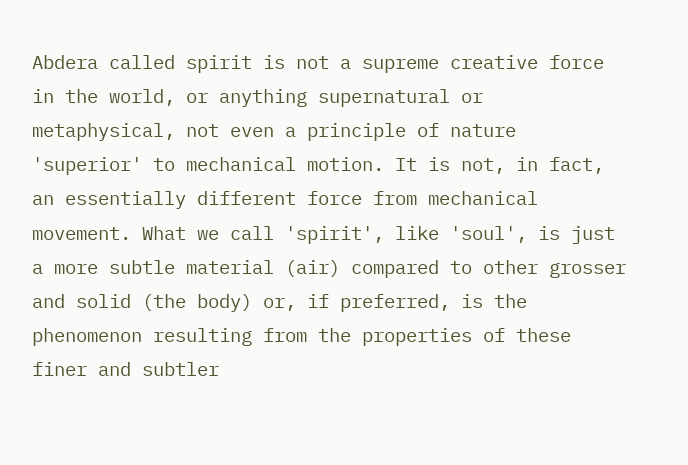Abdera called spirit is not a supreme creative force in the world, or anything supernatural or metaphysical, not even a principle of nature 'superior' to mechanical motion. It is not, in fact, an essentially different force from mechanical movement. What we call 'spirit', like 'soul', is just a more subtle material (air) compared to other grosser and solid (the body) or, if preferred, is the phenomenon resulting from the properties of these finer and subtler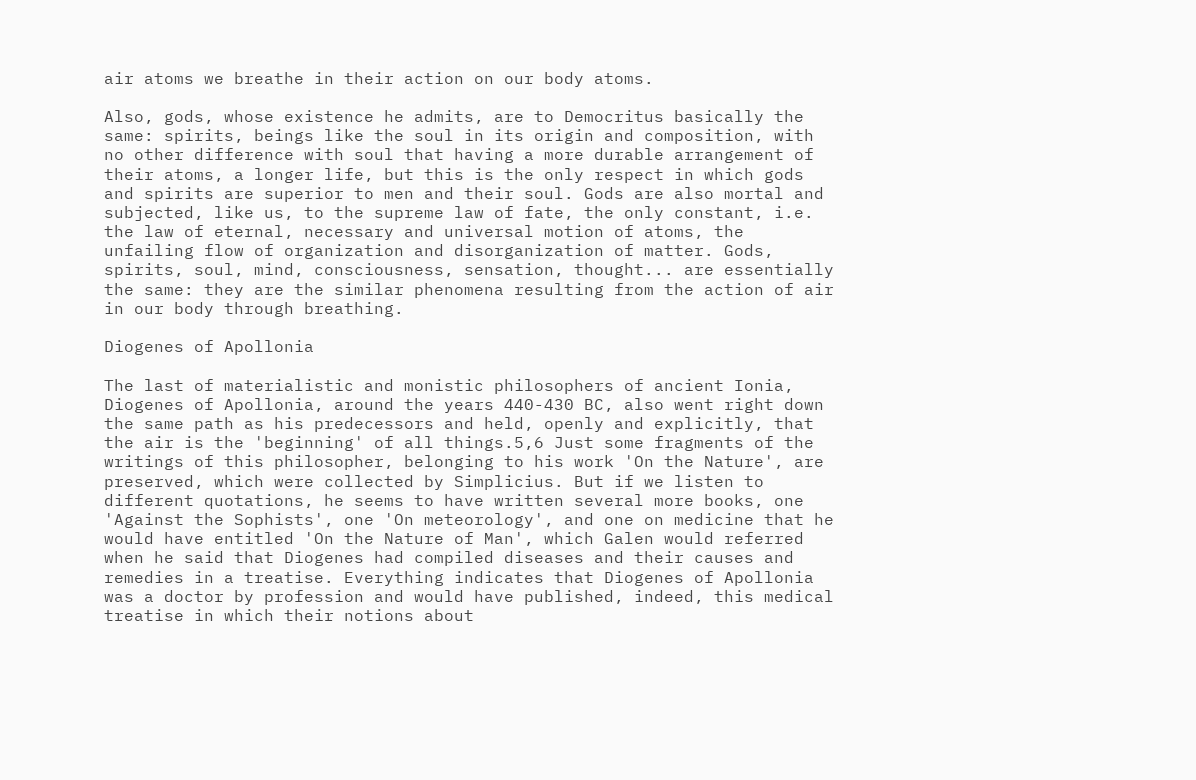air atoms we breathe in their action on our body atoms.

Also, gods, whose existence he admits, are to Democritus basically the same: spirits, beings like the soul in its origin and composition, with no other difference with soul that having a more durable arrangement of their atoms, a longer life, but this is the only respect in which gods and spirits are superior to men and their soul. Gods are also mortal and subjected, like us, to the supreme law of fate, the only constant, i.e. the law of eternal, necessary and universal motion of atoms, the unfailing flow of organization and disorganization of matter. Gods, spirits, soul, mind, consciousness, sensation, thought... are essentially the same: they are the similar phenomena resulting from the action of air in our body through breathing.

Diogenes of Apollonia

The last of materialistic and monistic philosophers of ancient Ionia, Diogenes of Apollonia, around the years 440-430 BC, also went right down the same path as his predecessors and held, openly and explicitly, that the air is the 'beginning' of all things.5,6 Just some fragments of the writings of this philosopher, belonging to his work 'On the Nature', are preserved, which were collected by Simplicius. But if we listen to different quotations, he seems to have written several more books, one 'Against the Sophists', one 'On meteorology', and one on medicine that he would have entitled 'On the Nature of Man', which Galen would referred when he said that Diogenes had compiled diseases and their causes and remedies in a treatise. Everything indicates that Diogenes of Apollonia was a doctor by profession and would have published, indeed, this medical treatise in which their notions about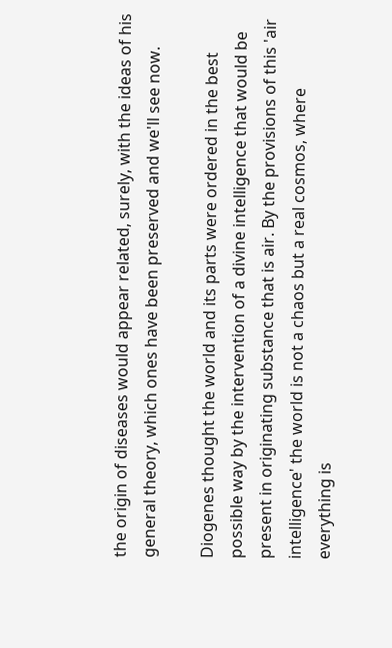the origin of diseases would appear related, surely, with the ideas of his general theory, which ones have been preserved and we'll see now.

Diogenes thought the world and its parts were ordered in the best possible way by the intervention of a divine intelligence that would be present in originating substance that is air. By the provisions of this 'air intelligence' the world is not a chaos but a real cosmos, where everything is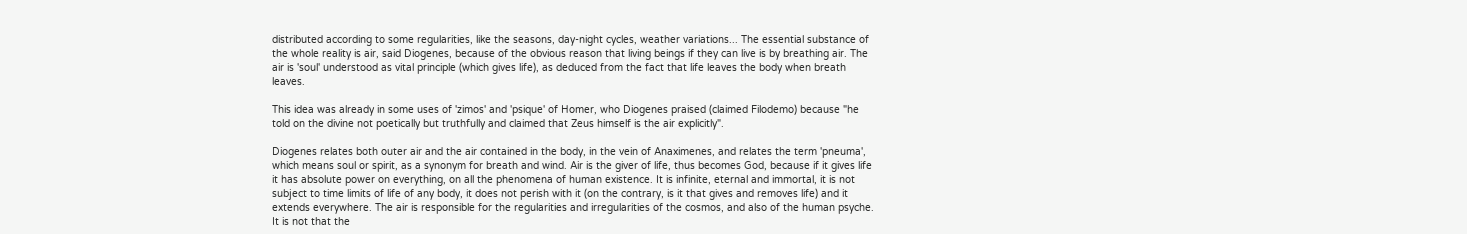distributed according to some regularities, like the seasons, day-night cycles, weather variations... The essential substance of the whole reality is air, said Diogenes, because of the obvious reason that living beings if they can live is by breathing air. The air is 'soul' understood as vital principle (which gives life), as deduced from the fact that life leaves the body when breath leaves.

This idea was already in some uses of 'zimos' and 'psique' of Homer, who Diogenes praised (claimed Filodemo) because "he told on the divine not poetically but truthfully and claimed that Zeus himself is the air explicitly".

Diogenes relates both outer air and the air contained in the body, in the vein of Anaximenes, and relates the term 'pneuma', which means soul or spirit, as a synonym for breath and wind. Air is the giver of life, thus becomes God, because if it gives life it has absolute power on everything, on all the phenomena of human existence. It is infinite, eternal and immortal, it is not subject to time limits of life of any body, it does not perish with it (on the contrary, is it that gives and removes life) and it extends everywhere. The air is responsible for the regularities and irregularities of the cosmos, and also of the human psyche. It is not that the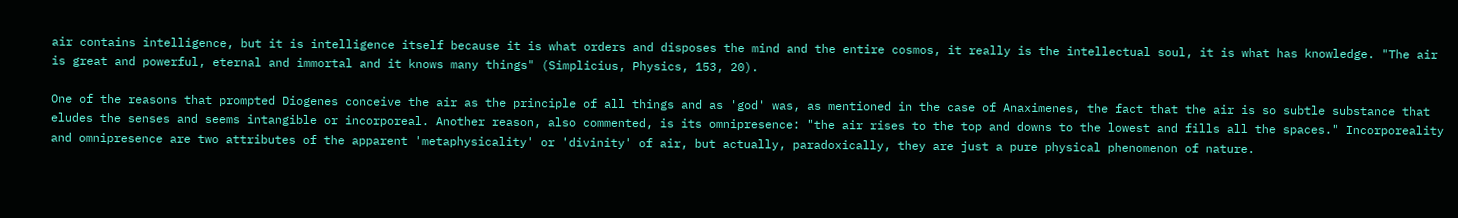air contains intelligence, but it is intelligence itself because it is what orders and disposes the mind and the entire cosmos, it really is the intellectual soul, it is what has knowledge. "The air is great and powerful, eternal and immortal and it knows many things" (Simplicius, Physics, 153, 20).

One of the reasons that prompted Diogenes conceive the air as the principle of all things and as 'god' was, as mentioned in the case of Anaximenes, the fact that the air is so subtle substance that eludes the senses and seems intangible or incorporeal. Another reason, also commented, is its omnipresence: "the air rises to the top and downs to the lowest and fills all the spaces." Incorporeality and omnipresence are two attributes of the apparent 'metaphysicality' or 'divinity' of air, but actually, paradoxically, they are just a pure physical phenomenon of nature.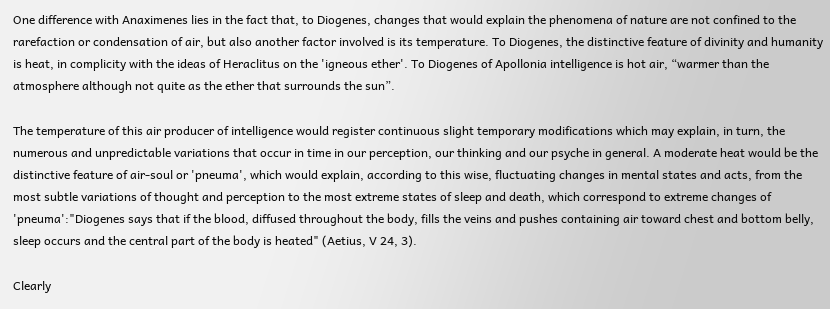One difference with Anaximenes lies in the fact that, to Diogenes, changes that would explain the phenomena of nature are not confined to the rarefaction or condensation of air, but also another factor involved is its temperature. To Diogenes, the distinctive feature of divinity and humanity is heat, in complicity with the ideas of Heraclitus on the 'igneous ether'. To Diogenes of Apollonia intelligence is hot air, “warmer than the atmosphere although not quite as the ether that surrounds the sun”.

The temperature of this air producer of intelligence would register continuous slight temporary modifications which may explain, in turn, the numerous and unpredictable variations that occur in time in our perception, our thinking and our psyche in general. A moderate heat would be the distinctive feature of air-soul or 'pneuma', which would explain, according to this wise, fluctuating changes in mental states and acts, from the most subtle variations of thought and perception to the most extreme states of sleep and death, which correspond to extreme changes of 'pneuma':"Diogenes says that if the blood, diffused throughout the body, fills the veins and pushes containing air toward chest and bottom belly, sleep occurs and the central part of the body is heated" (Aetius, V 24, 3).

Clearly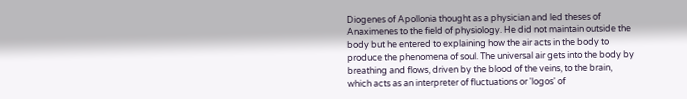Diogenes of Apollonia thought as a physician and led theses of Anaximenes to the field of physiology. He did not maintain outside the body but he entered to explaining how the air acts in the body to produce the phenomena of soul. The universal air gets into the body by breathing and flows, driven by the blood of the veins, to the brain, which acts as an interpreter of fluctuations or 'logos' of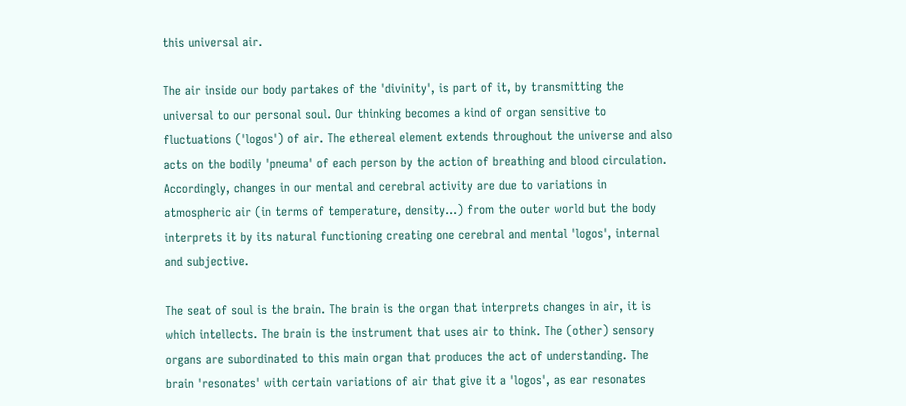this universal air.

The air inside our body partakes of the 'divinity', is part of it, by transmitting the universal to our personal soul. Our thinking becomes a kind of organ sensitive to fluctuations ('logos') of air. The ethereal element extends throughout the universe and also acts on the bodily 'pneuma' of each person by the action of breathing and blood circulation. Accordingly, changes in our mental and cerebral activity are due to variations in atmospheric air (in terms of temperature, density...) from the outer world but the body interprets it by its natural functioning creating one cerebral and mental 'logos', internal and subjective.

The seat of soul is the brain. The brain is the organ that interprets changes in air, it is which intellects. The brain is the instrument that uses air to think. The (other) sensory organs are subordinated to this main organ that produces the act of understanding. The brain 'resonates' with certain variations of air that give it a 'logos', as ear resonates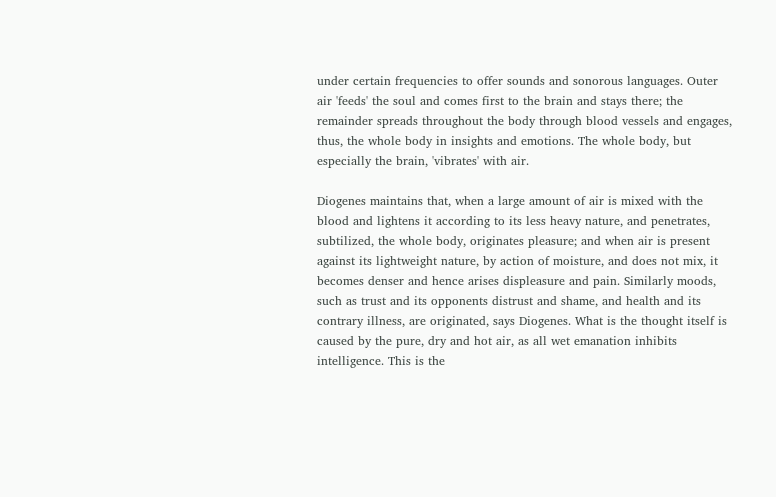under certain frequencies to offer sounds and sonorous languages. Outer air 'feeds' the soul and comes first to the brain and stays there; the remainder spreads throughout the body through blood vessels and engages, thus, the whole body in insights and emotions. The whole body, but especially the brain, 'vibrates' with air.

Diogenes maintains that, when a large amount of air is mixed with the blood and lightens it according to its less heavy nature, and penetrates, subtilized, the whole body, originates pleasure; and when air is present against its lightweight nature, by action of moisture, and does not mix, it becomes denser and hence arises displeasure and pain. Similarly moods, such as trust and its opponents distrust and shame, and health and its contrary illness, are originated, says Diogenes. What is the thought itself is caused by the pure, dry and hot air, as all wet emanation inhibits intelligence. This is the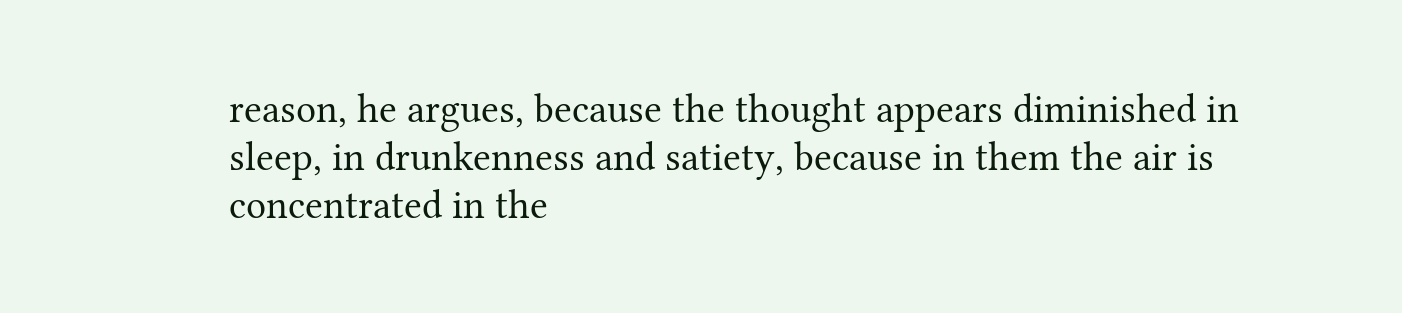reason, he argues, because the thought appears diminished in sleep, in drunkenness and satiety, because in them the air is concentrated in the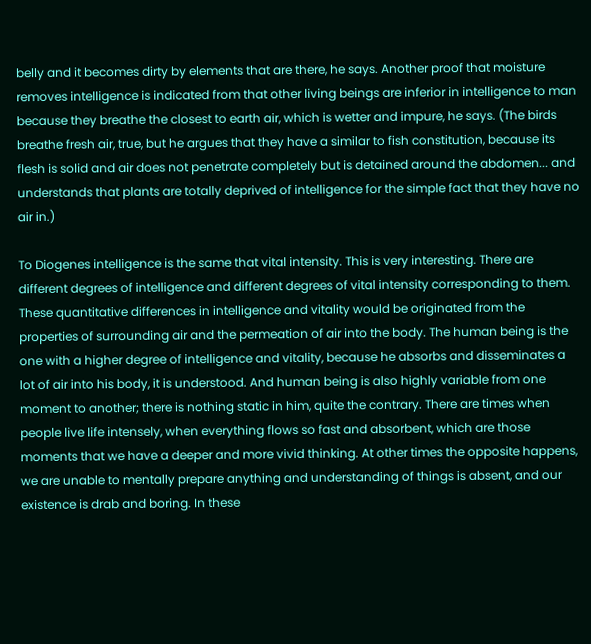belly and it becomes dirty by elements that are there, he says. Another proof that moisture removes intelligence is indicated from that other living beings are inferior in intelligence to man because they breathe the closest to earth air, which is wetter and impure, he says. (The birds breathe fresh air, true, but he argues that they have a similar to fish constitution, because its flesh is solid and air does not penetrate completely but is detained around the abdomen... and understands that plants are totally deprived of intelligence for the simple fact that they have no air in.)

To Diogenes intelligence is the same that vital intensity. This is very interesting. There are different degrees of intelligence and different degrees of vital intensity corresponding to them. These quantitative differences in intelligence and vitality would be originated from the properties of surrounding air and the permeation of air into the body. The human being is the one with a higher degree of intelligence and vitality, because he absorbs and disseminates a lot of air into his body, it is understood. And human being is also highly variable from one moment to another; there is nothing static in him, quite the contrary. There are times when people live life intensely, when everything flows so fast and absorbent, which are those moments that we have a deeper and more vivid thinking. At other times the opposite happens, we are unable to mentally prepare anything and understanding of things is absent, and our existence is drab and boring. In these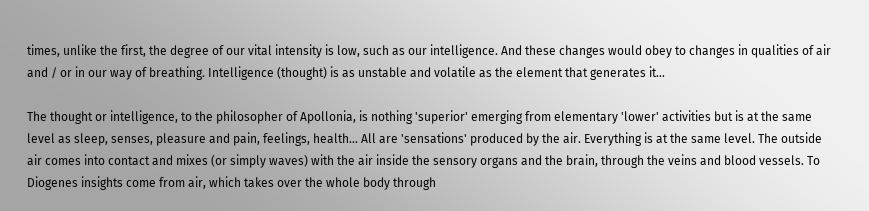times, unlike the first, the degree of our vital intensity is low, such as our intelligence. And these changes would obey to changes in qualities of air and / or in our way of breathing. Intelligence (thought) is as unstable and volatile as the element that generates it...

The thought or intelligence, to the philosopher of Apollonia, is nothing 'superior' emerging from elementary 'lower' activities but is at the same level as sleep, senses, pleasure and pain, feelings, health... All are 'sensations' produced by the air. Everything is at the same level. The outside air comes into contact and mixes (or simply waves) with the air inside the sensory organs and the brain, through the veins and blood vessels. To Diogenes insights come from air, which takes over the whole body through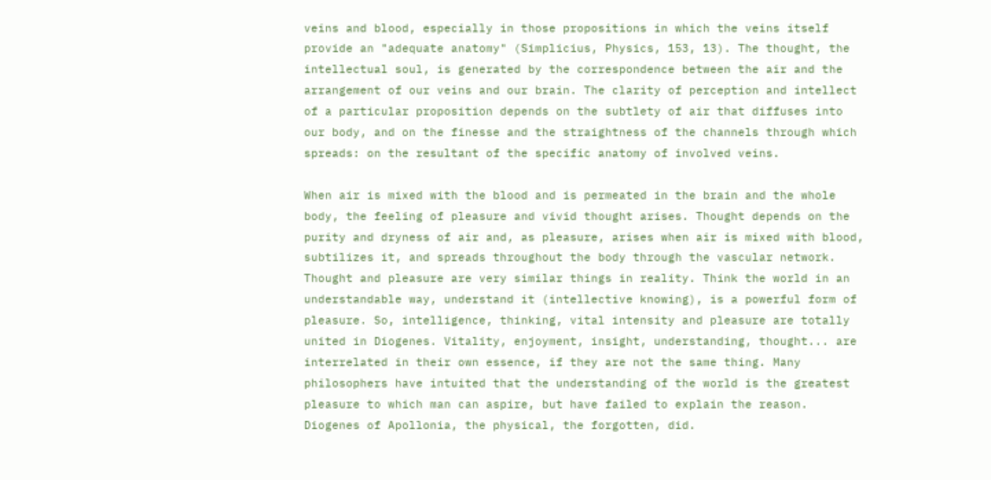veins and blood, especially in those propositions in which the veins itself provide an "adequate anatomy" (Simplicius, Physics, 153, 13). The thought, the intellectual soul, is generated by the correspondence between the air and the arrangement of our veins and our brain. The clarity of perception and intellect of a particular proposition depends on the subtlety of air that diffuses into our body, and on the finesse and the straightness of the channels through which spreads: on the resultant of the specific anatomy of involved veins.

When air is mixed with the blood and is permeated in the brain and the whole body, the feeling of pleasure and vivid thought arises. Thought depends on the purity and dryness of air and, as pleasure, arises when air is mixed with blood, subtilizes it, and spreads throughout the body through the vascular network. Thought and pleasure are very similar things in reality. Think the world in an understandable way, understand it (intellective knowing), is a powerful form of pleasure. So, intelligence, thinking, vital intensity and pleasure are totally united in Diogenes. Vitality, enjoyment, insight, understanding, thought... are interrelated in their own essence, if they are not the same thing. Many philosophers have intuited that the understanding of the world is the greatest pleasure to which man can aspire, but have failed to explain the reason. Diogenes of Apollonia, the physical, the forgotten, did.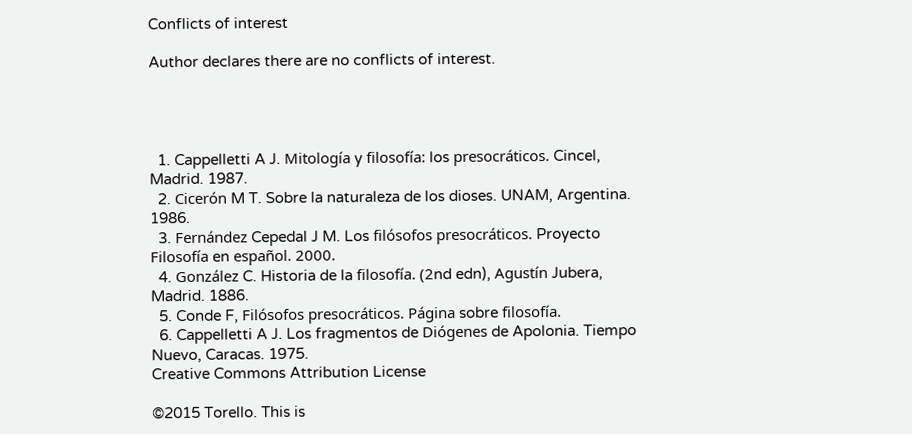Conflicts of interest

Author declares there are no conflicts of interest.




  1. Cappelletti A J. Mitología y filosofía: los presocráticos. Cincel, Madrid. 1987.
  2. Cicerón M T. Sobre la naturaleza de los dioses. UNAM, Argentina. 1986.
  3. Fernández Cepedal J M. Los filósofos presocráticos. Proyecto Filosofía en español. 2000.
  4. González C. Historia de la filosofía. (2nd edn), Agustín Jubera, Madrid. 1886.
  5. Conde F, Filósofos presocráticos. Página sobre filosofía.
  6. Cappelletti A J. Los fragmentos de Diógenes de Apolonia. Tiempo Nuevo, Caracas. 1975.
Creative Commons Attribution License

©2015 Torello. This is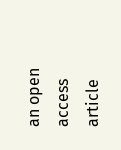an open access article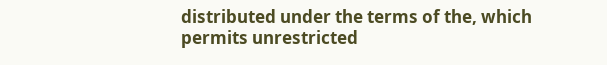distributed under the terms of the, which permits unrestricted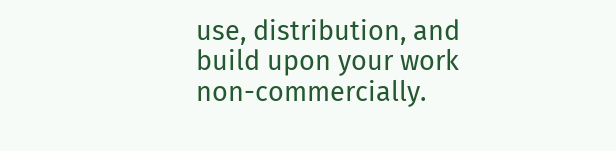use, distribution, and build upon your work non-commercially.